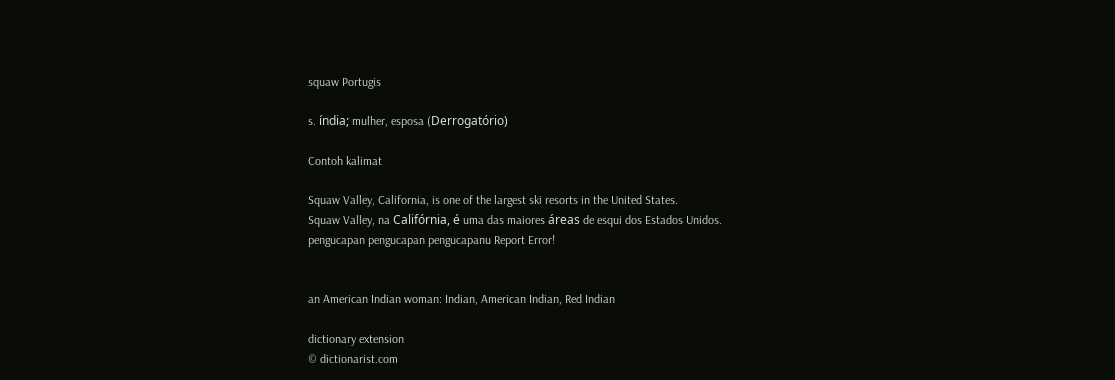squaw Portugis

s. índia; mulher, esposa (Derrogatório)

Contoh kalimat

Squaw Valley, California, is one of the largest ski resorts in the United States.
Squaw Valley, na Califórnia, é uma das maiores áreas de esqui dos Estados Unidos.
pengucapan pengucapan pengucapanu Report Error!


an American Indian woman: Indian, American Indian, Red Indian

dictionary extension
© dictionarist.com